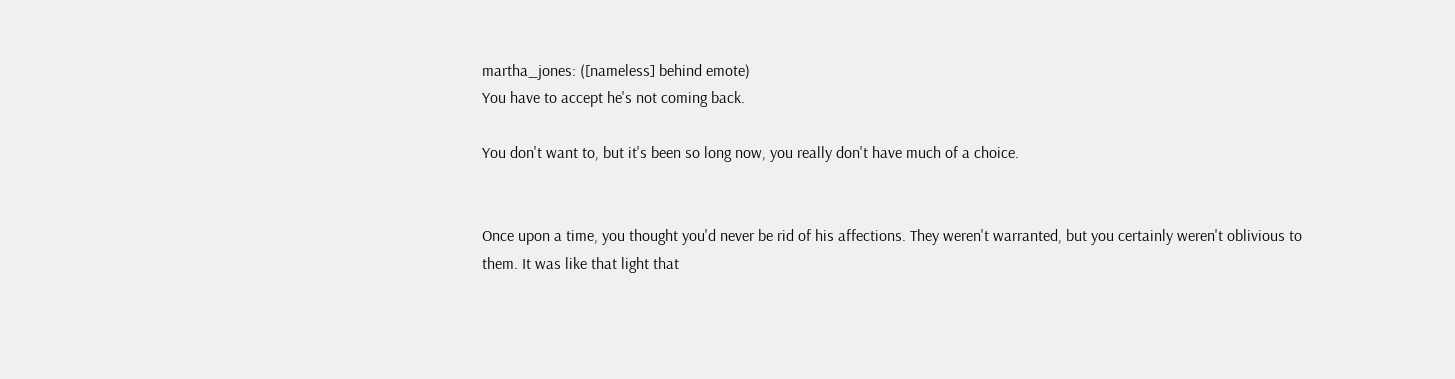martha_jones: ([nameless] behind emote)
You have to accept he's not coming back.

You don't want to, but it's been so long now, you really don't have much of a choice.


Once upon a time, you thought you'd never be rid of his affections. They weren't warranted, but you certainly weren't oblivious to them. It was like that light that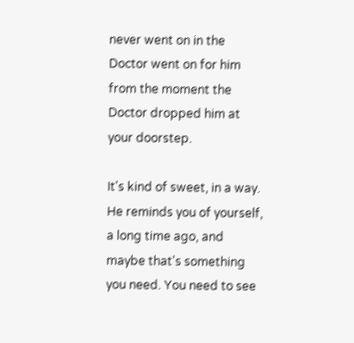never went on in the Doctor went on for him from the moment the Doctor dropped him at your doorstep.

It's kind of sweet, in a way. He reminds you of yourself, a long time ago, and maybe that's something you need. You need to see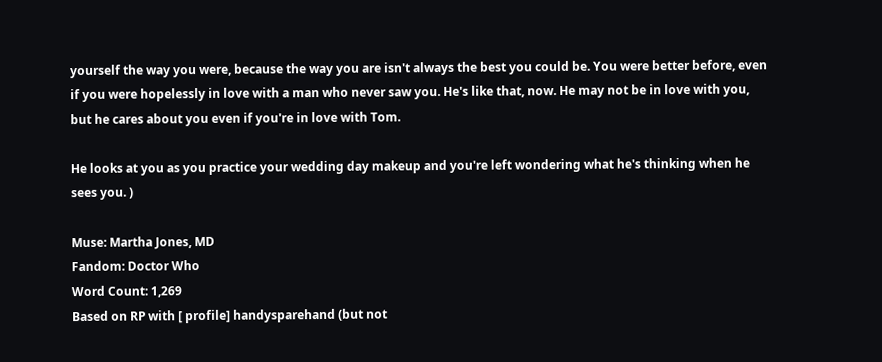yourself the way you were, because the way you are isn't always the best you could be. You were better before, even if you were hopelessly in love with a man who never saw you. He's like that, now. He may not be in love with you, but he cares about you even if you're in love with Tom.

He looks at you as you practice your wedding day makeup and you're left wondering what he's thinking when he sees you. )

Muse: Martha Jones, MD
Fandom: Doctor Who
Word Count: 1,269
Based on RP with [ profile] handysparehand (but not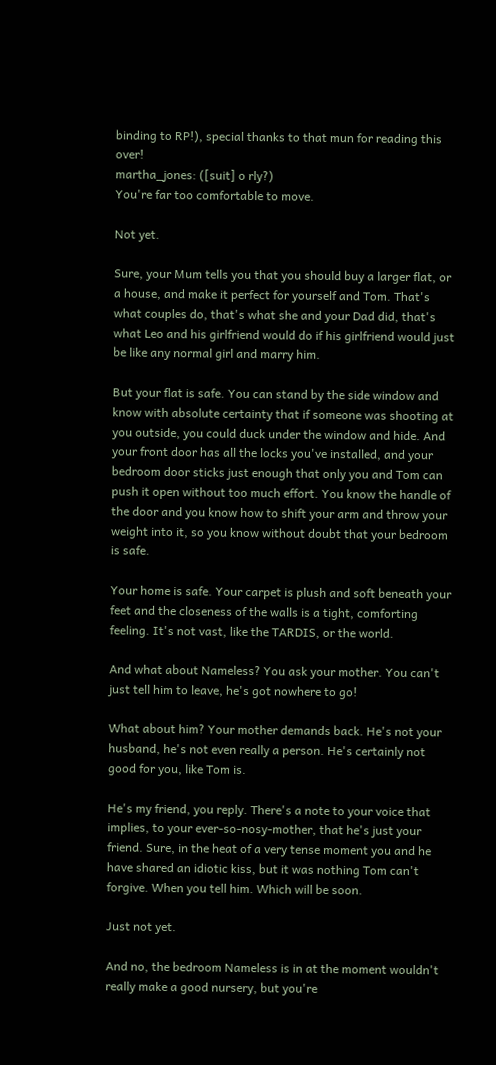binding to RP!), special thanks to that mun for reading this over!
martha_jones: ([suit] o rly?)
You're far too comfortable to move.

Not yet.

Sure, your Mum tells you that you should buy a larger flat, or a house, and make it perfect for yourself and Tom. That's what couples do, that's what she and your Dad did, that's what Leo and his girlfriend would do if his girlfriend would just be like any normal girl and marry him.

But your flat is safe. You can stand by the side window and know with absolute certainty that if someone was shooting at you outside, you could duck under the window and hide. And your front door has all the locks you've installed, and your bedroom door sticks just enough that only you and Tom can push it open without too much effort. You know the handle of the door and you know how to shift your arm and throw your weight into it, so you know without doubt that your bedroom is safe.

Your home is safe. Your carpet is plush and soft beneath your feet and the closeness of the walls is a tight, comforting feeling. It's not vast, like the TARDIS, or the world.

And what about Nameless? You ask your mother. You can't just tell him to leave, he's got nowhere to go!

What about him? Your mother demands back. He's not your husband, he's not even really a person. He's certainly not good for you, like Tom is.

He's my friend, you reply. There's a note to your voice that implies, to your ever-so-nosy-mother, that he's just your friend. Sure, in the heat of a very tense moment you and he have shared an idiotic kiss, but it was nothing Tom can't forgive. When you tell him. Which will be soon.

Just not yet.

And no, the bedroom Nameless is in at the moment wouldn't really make a good nursery, but you're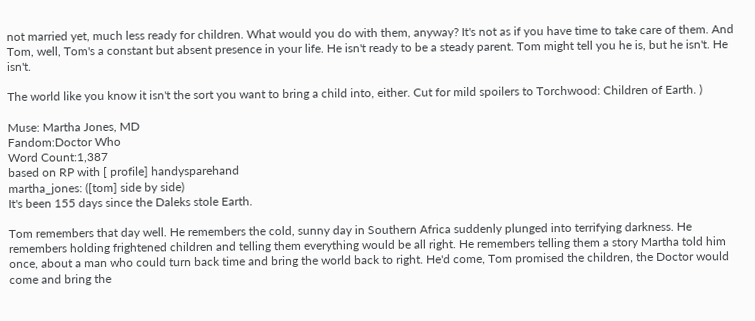not married yet, much less ready for children. What would you do with them, anyway? It's not as if you have time to take care of them. And Tom, well, Tom's a constant but absent presence in your life. He isn't ready to be a steady parent. Tom might tell you he is, but he isn't. He isn't.

The world like you know it isn't the sort you want to bring a child into, either. Cut for mild spoilers to Torchwood: Children of Earth. )

Muse: Martha Jones, MD
Fandom:Doctor Who
Word Count:1,387
based on RP with [ profile] handysparehand
martha_jones: ([tom] side by side)
It's been 155 days since the Daleks stole Earth.

Tom remembers that day well. He remembers the cold, sunny day in Southern Africa suddenly plunged into terrifying darkness. He remembers holding frightened children and telling them everything would be all right. He remembers telling them a story Martha told him once, about a man who could turn back time and bring the world back to right. He'd come, Tom promised the children, the Doctor would come and bring the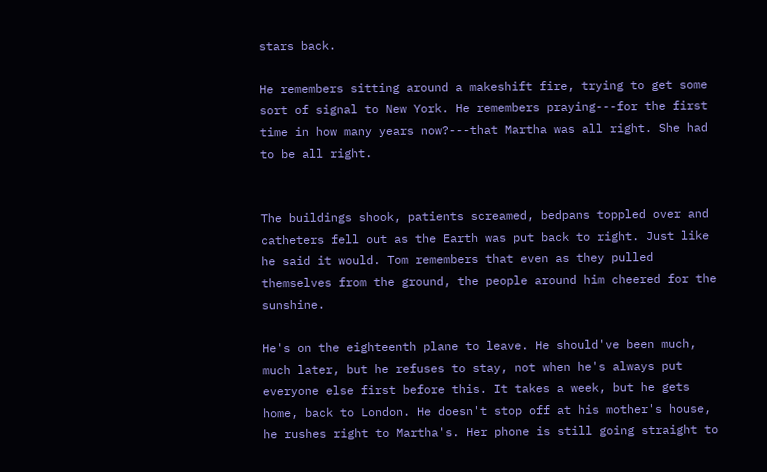stars back.

He remembers sitting around a makeshift fire, trying to get some sort of signal to New York. He remembers praying---for the first time in how many years now?---that Martha was all right. She had to be all right.


The buildings shook, patients screamed, bedpans toppled over and catheters fell out as the Earth was put back to right. Just like he said it would. Tom remembers that even as they pulled themselves from the ground, the people around him cheered for the sunshine.

He's on the eighteenth plane to leave. He should've been much, much later, but he refuses to stay, not when he's always put everyone else first before this. It takes a week, but he gets home, back to London. He doesn't stop off at his mother's house, he rushes right to Martha's. Her phone is still going straight to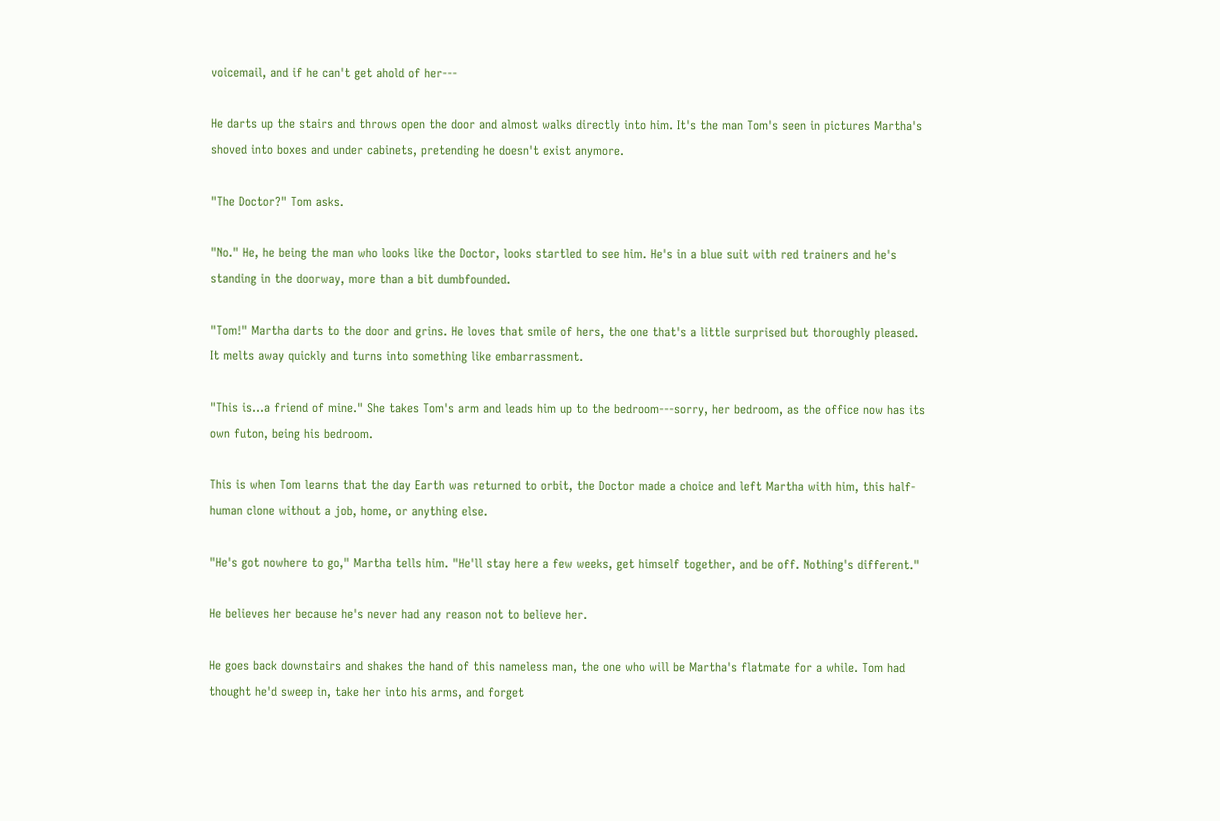voicemail, and if he can't get ahold of her---

He darts up the stairs and throws open the door and almost walks directly into him. It's the man Tom's seen in pictures Martha's shoved into boxes and under cabinets, pretending he doesn't exist anymore.

"The Doctor?" Tom asks.

"No." He, he being the man who looks like the Doctor, looks startled to see him. He's in a blue suit with red trainers and he's standing in the doorway, more than a bit dumbfounded.

"Tom!" Martha darts to the door and grins. He loves that smile of hers, the one that's a little surprised but thoroughly pleased. It melts away quickly and turns into something like embarrassment.

"This is…a friend of mine." She takes Tom's arm and leads him up to the bedroom---sorry, her bedroom, as the office now has its own futon, being his bedroom.

This is when Tom learns that the day Earth was returned to orbit, the Doctor made a choice and left Martha with him, this half-human clone without a job, home, or anything else.

"He's got nowhere to go," Martha tells him. "He'll stay here a few weeks, get himself together, and be off. Nothing's different."

He believes her because he's never had any reason not to believe her.

He goes back downstairs and shakes the hand of this nameless man, the one who will be Martha's flatmate for a while. Tom had thought he'd sweep in, take her into his arms, and forget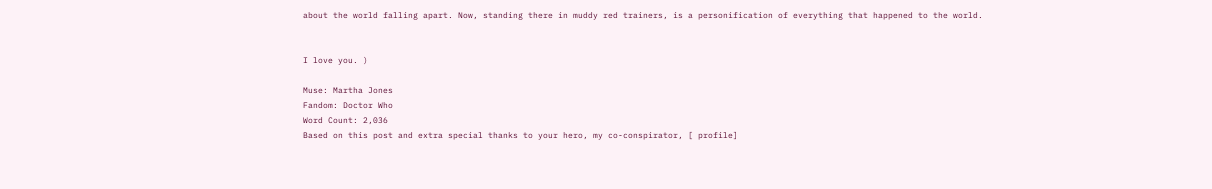about the world falling apart. Now, standing there in muddy red trainers, is a personification of everything that happened to the world.


I love you. )

Muse: Martha Jones
Fandom: Doctor Who
Word Count: 2,036
Based on this post and extra special thanks to your hero, my co-conspirator, [ profile]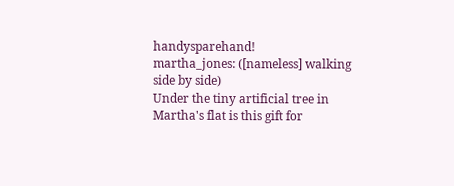handysparehand!
martha_jones: ([nameless] walking side by side)
Under the tiny artificial tree in Martha's flat is this gift for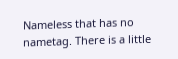Nameless that has no nametag. There is a little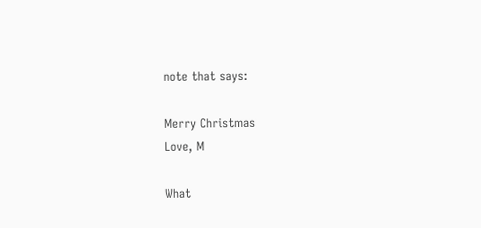note that says:

Merry Christmas
Love, M

What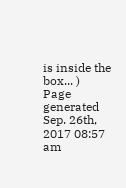is inside the box... )
Page generated Sep. 26th, 2017 08:57 am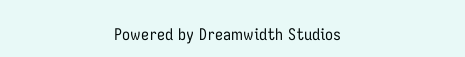Powered by Dreamwidth Studios